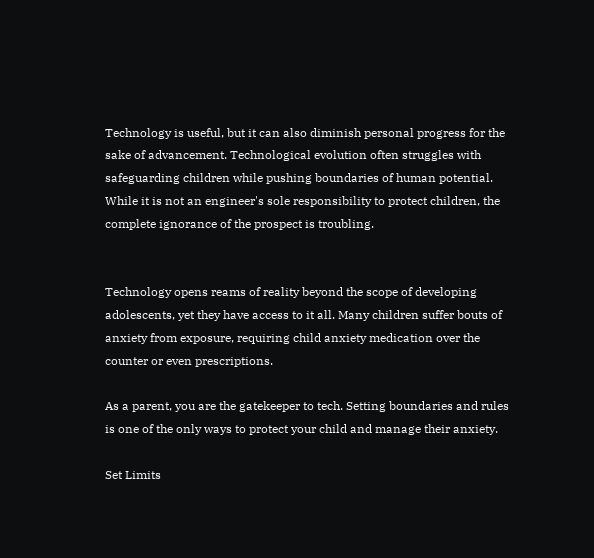Technology is useful, but it can also diminish personal progress for the sake of advancement. Technological evolution often struggles with safeguarding children while pushing boundaries of human potential. While it is not an engineer's sole responsibility to protect children, the complete ignorance of the prospect is troubling.


Technology opens reams of reality beyond the scope of developing adolescents, yet they have access to it all. Many children suffer bouts of anxiety from exposure, requiring child anxiety medication over the counter or even prescriptions.

As a parent, you are the gatekeeper to tech. Setting boundaries and rules is one of the only ways to protect your child and manage their anxiety.

Set Limits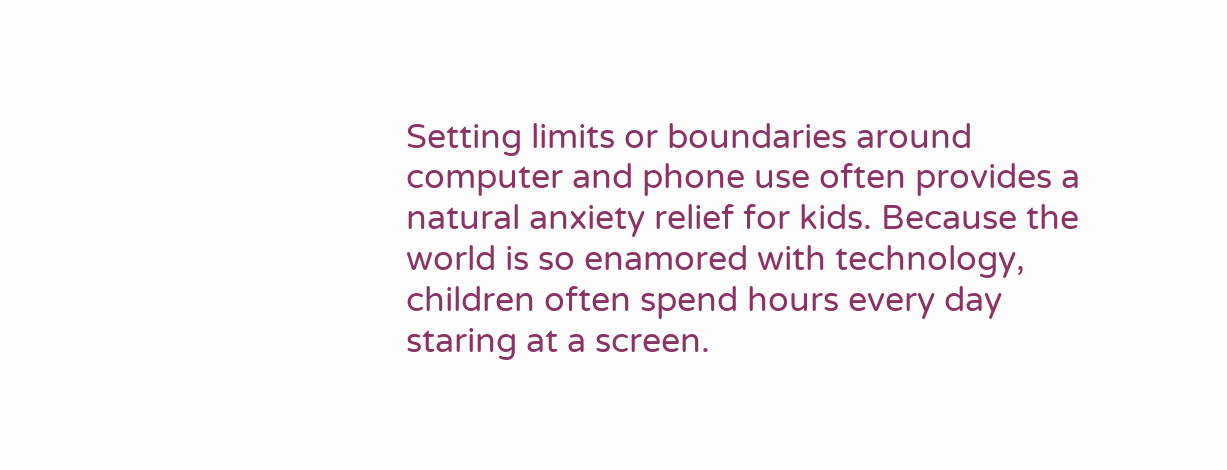Setting limits or boundaries around computer and phone use often provides a natural anxiety relief for kids. Because the world is so enamored with technology, children often spend hours every day staring at a screen.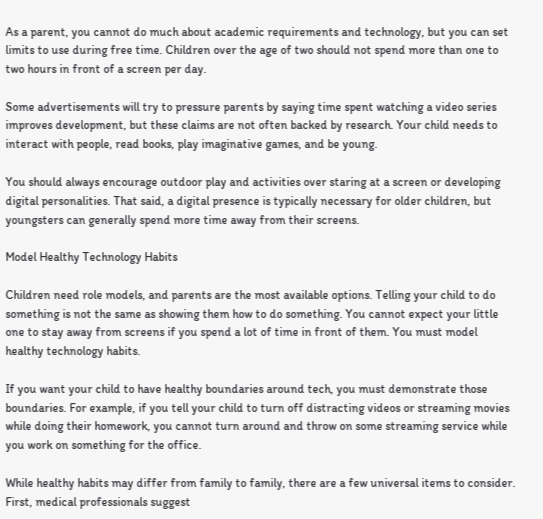As a parent, you cannot do much about academic requirements and technology, but you can set limits to use during free time. Children over the age of two should not spend more than one to two hours in front of a screen per day.

Some advertisements will try to pressure parents by saying time spent watching a video series improves development, but these claims are not often backed by research. Your child needs to interact with people, read books, play imaginative games, and be young.

You should always encourage outdoor play and activities over staring at a screen or developing digital personalities. That said, a digital presence is typically necessary for older children, but youngsters can generally spend more time away from their screens.

Model Healthy Technology Habits

Children need role models, and parents are the most available options. Telling your child to do something is not the same as showing them how to do something. You cannot expect your little one to stay away from screens if you spend a lot of time in front of them. You must model healthy technology habits.

If you want your child to have healthy boundaries around tech, you must demonstrate those boundaries. For example, if you tell your child to turn off distracting videos or streaming movies while doing their homework, you cannot turn around and throw on some streaming service while you work on something for the office.

While healthy habits may differ from family to family, there are a few universal items to consider. First, medical professionals suggest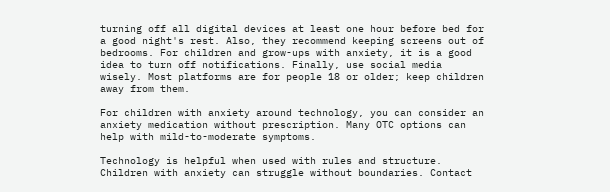turning off all digital devices at least one hour before bed for a good night's rest. Also, they recommend keeping screens out of bedrooms. For children and grow-ups with anxiety, it is a good idea to turn off notifications. Finally, use social media wisely. Most platforms are for people 18 or older; keep children away from them.

For children with anxiety around technology, you can consider an anxiety medication without prescription. Many OTC options can help with mild-to-moderate symptoms.

Technology is helpful when used with rules and structure. Children with anxiety can struggle without boundaries. Contact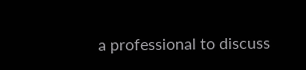a professional to discuss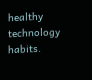healthy technology habits.